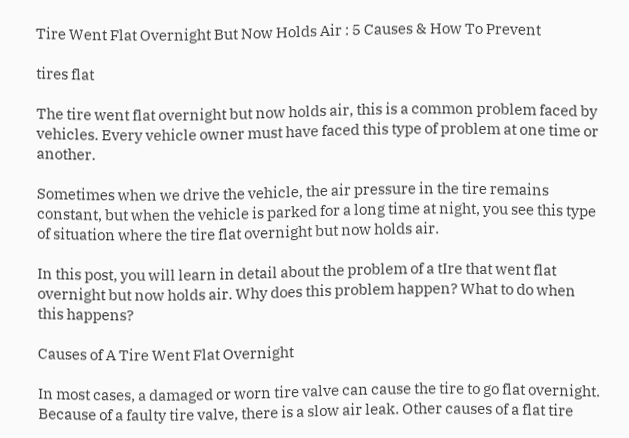Tire Went Flat Overnight But Now Holds Air : 5 Causes & How To Prevent

tires flat

The tire went flat overnight but now holds air, this is a common problem faced by vehicles. Every vehicle owner must have faced this type of problem at one time or another.

Sometimes when we drive the vehicle, the air pressure in the tire remains constant, but when the vehicle is parked for a long time at night, you see this type of situation where the tire flat overnight but now holds air.

In this post, you will learn in detail about the problem of a tIre that went flat overnight but now holds air. Why does this problem happen? What to do when this happens?

Causes of A Tire Went Flat Overnight

In most cases, a damaged or worn tire valve can cause the tire to go flat overnight. Because of a faulty tire valve, there is a slow air leak. Other causes of a flat tire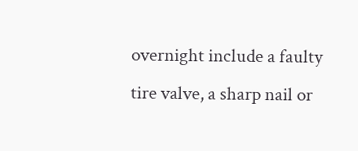overnight include a faulty tire valve, a sharp nail or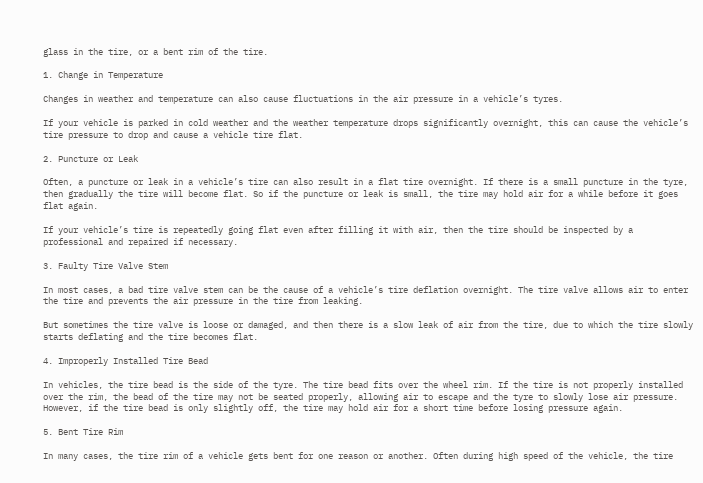glass in the tire, or a bent rim of the tire.

1. Change in Temperature

Changes in weather and temperature can also cause fluctuations in the air pressure in a vehicle’s tyres.

If your vehicle is parked in cold weather and the weather temperature drops significantly overnight, this can cause the vehicle’s tire pressure to drop and cause a vehicle tire flat.

2. Puncture or Leak

Often, a puncture or leak in a vehicle’s tire can also result in a flat tire overnight. If there is a small puncture in the tyre, then gradually the tire will become flat. So if the puncture or leak is small, the tire may hold air for a while before it goes flat again.

If your vehicle’s tire is repeatedly going flat even after filling it with air, then the tire should be inspected by a professional and repaired if necessary.

3. Faulty Tire Valve Stem

In most cases, a bad tire valve stem can be the cause of a vehicle’s tire deflation overnight. The tire valve allows air to enter the tire and prevents the air pressure in the tire from leaking.

But sometimes the tire valve is loose or damaged, and then there is a slow leak of air from the tire, due to which the tire slowly starts deflating and the tire becomes flat.

4. Improperly Installed Tire Bead

In vehicles, the tire bead is the side of the tyre. The tire bead fits over the wheel rim. If the tire is not properly installed over the rim, the bead of the tire may not be seated properly, allowing air to escape and the tyre to slowly lose air pressure. However, if the tire bead is only slightly off, the tire may hold air for a short time before losing pressure again.

5. Bent Tire Rim

In many cases, the tire rim of a vehicle gets bent for one reason or another. Often during high speed of the vehicle, the tire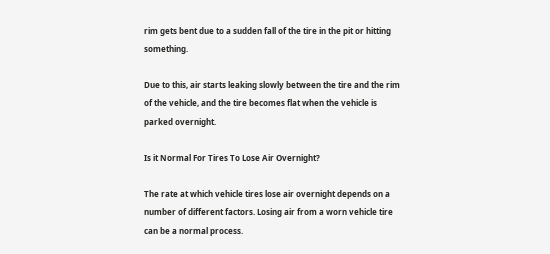rim gets bent due to a sudden fall of the tire in the pit or hitting something.

Due to this, air starts leaking slowly between the tire and the rim of the vehicle, and the tire becomes flat when the vehicle is parked overnight.

Is it Normal For Tires To Lose Air Overnight?

The rate at which vehicle tires lose air overnight depends on a number of different factors. Losing air from a worn vehicle tire can be a normal process.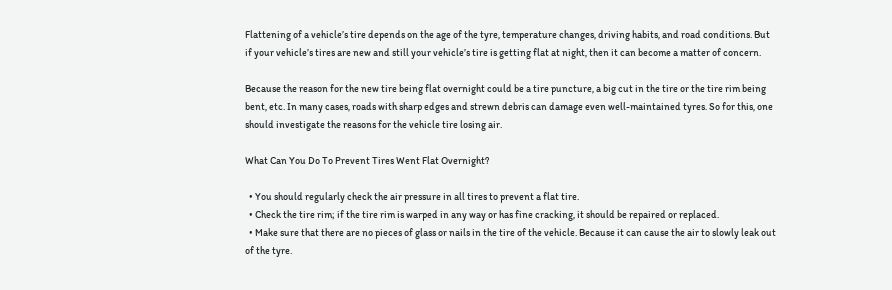Flattening of a vehicle’s tire depends on the age of the tyre, temperature changes, driving habits, and road conditions. But if your vehicle’s tires are new and still your vehicle’s tire is getting flat at night, then it can become a matter of concern.

Because the reason for the new tire being flat overnight could be a tire puncture, a big cut in the tire or the tire rim being bent, etc. In many cases, roads with sharp edges and strewn debris can damage even well-maintained tyres. So for this, one should investigate the reasons for the vehicle tire losing air.

What Can You Do To Prevent Tires Went Flat Overnight?

  • You should regularly check the air pressure in all tires to prevent a flat tire.
  • Check the tire rim; if the tire rim is warped in any way or has fine cracking, it should be repaired or replaced.
  • Make sure that there are no pieces of glass or nails in the tire of the vehicle. Because it can cause the air to slowly leak out of the tyre.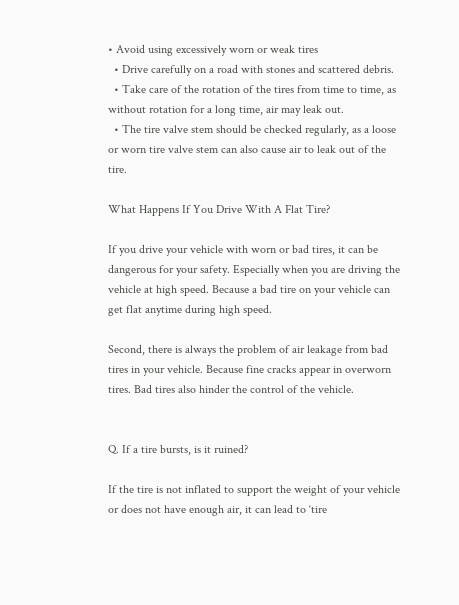• Avoid using excessively worn or weak tires
  • Drive carefully on a road with stones and scattered debris.
  • Take care of the rotation of the tires from time to time, as without rotation for a long time, air may leak out.
  • The tire valve stem should be checked regularly, as a loose or worn tire valve stem can also cause air to leak out of the tire.

What Happens If You Drive With A Flat Tire?

If you drive your vehicle with worn or bad tires, it can be dangerous for your safety. Especially when you are driving the vehicle at high speed. Because a bad tire on your vehicle can get flat anytime during high speed.

Second, there is always the problem of air leakage from bad tires in your vehicle. Because fine cracks appear in overworn tires. Bad tires also hinder the control of the vehicle.


Q. If a tire bursts, is it ruined?

If the tire is not inflated to support the weight of your vehicle or does not have enough air, it can lead to ‘tire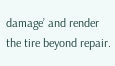damage’ and render the tire beyond repair.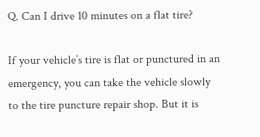Q. Can I drive 10 minutes on a flat tire?

If your vehicle’s tire is flat or punctured in an emergency, you can take the vehicle slowly to the tire puncture repair shop. But it is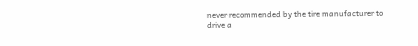never recommended by the tire manufacturer to drive a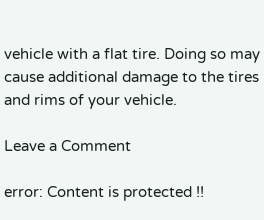vehicle with a flat tire. Doing so may cause additional damage to the tires and rims of your vehicle.

Leave a Comment

error: Content is protected !!